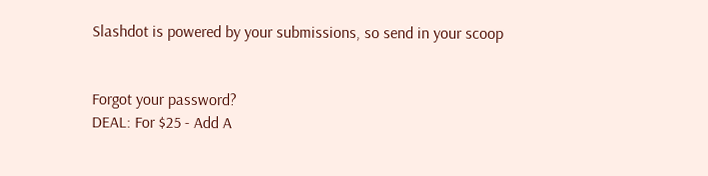Slashdot is powered by your submissions, so send in your scoop


Forgot your password?
DEAL: For $25 - Add A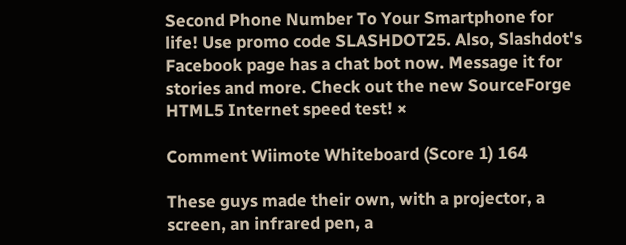Second Phone Number To Your Smartphone for life! Use promo code SLASHDOT25. Also, Slashdot's Facebook page has a chat bot now. Message it for stories and more. Check out the new SourceForge HTML5 Internet speed test! ×

Comment Wiimote Whiteboard (Score 1) 164

These guys made their own, with a projector, a screen, an infrared pen, a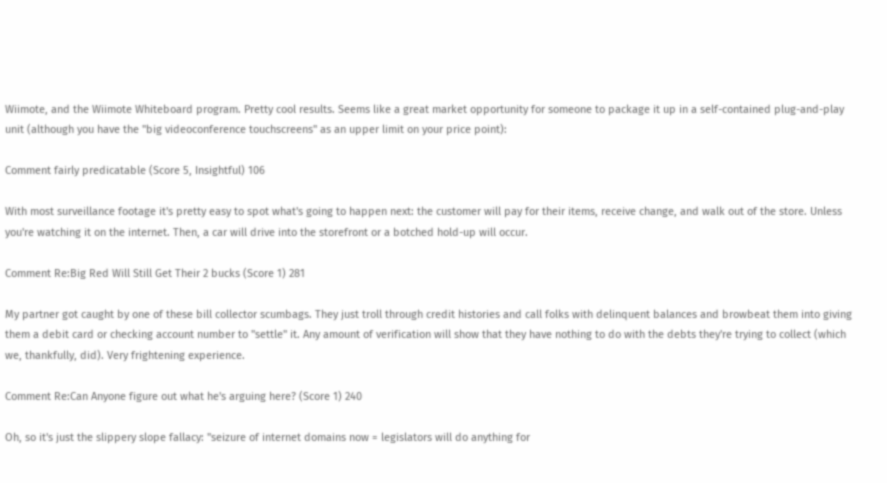Wiimote, and the Wiimote Whiteboard program. Pretty cool results. Seems like a great market opportunity for someone to package it up in a self-contained plug-and-play unit (although you have the "big videoconference touchscreens" as an upper limit on your price point):

Comment fairly predicatable (Score 5, Insightful) 106

With most surveillance footage it's pretty easy to spot what's going to happen next: the customer will pay for their items, receive change, and walk out of the store. Unless you're watching it on the internet. Then, a car will drive into the storefront or a botched hold-up will occur.

Comment Re:Big Red Will Still Get Their 2 bucks (Score 1) 281

My partner got caught by one of these bill collector scumbags. They just troll through credit histories and call folks with delinquent balances and browbeat them into giving them a debit card or checking account number to "settle" it. Any amount of verification will show that they have nothing to do with the debts they're trying to collect (which we, thankfully, did). Very frightening experience.

Comment Re:Can Anyone figure out what he's arguing here? (Score 1) 240

Oh, so it's just the slippery slope fallacy: "seizure of internet domains now = legislators will do anything for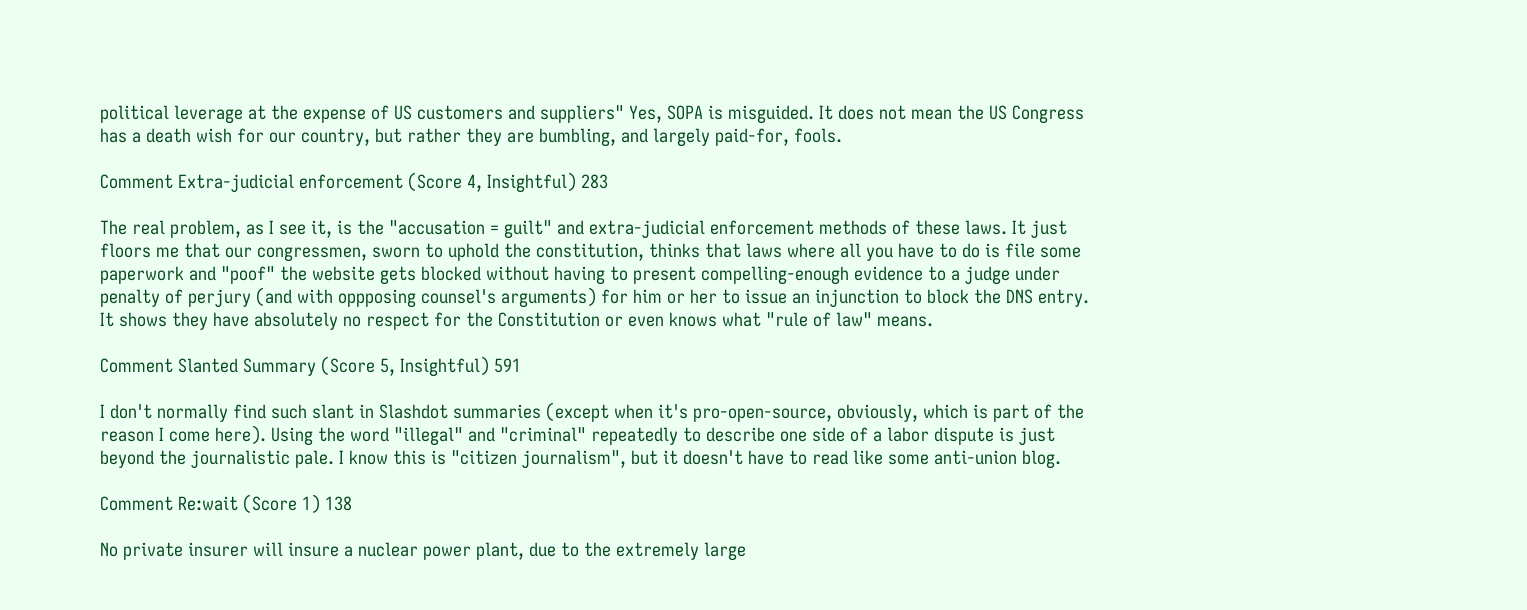political leverage at the expense of US customers and suppliers" Yes, SOPA is misguided. It does not mean the US Congress has a death wish for our country, but rather they are bumbling, and largely paid-for, fools.

Comment Extra-judicial enforcement (Score 4, Insightful) 283

The real problem, as I see it, is the "accusation = guilt" and extra-judicial enforcement methods of these laws. It just floors me that our congressmen, sworn to uphold the constitution, thinks that laws where all you have to do is file some paperwork and "poof" the website gets blocked without having to present compelling-enough evidence to a judge under penalty of perjury (and with oppposing counsel's arguments) for him or her to issue an injunction to block the DNS entry. It shows they have absolutely no respect for the Constitution or even knows what "rule of law" means.

Comment Slanted Summary (Score 5, Insightful) 591

I don't normally find such slant in Slashdot summaries (except when it's pro-open-source, obviously, which is part of the reason I come here). Using the word "illegal" and "criminal" repeatedly to describe one side of a labor dispute is just beyond the journalistic pale. I know this is "citizen journalism", but it doesn't have to read like some anti-union blog.

Comment Re:wait (Score 1) 138

No private insurer will insure a nuclear power plant, due to the extremely large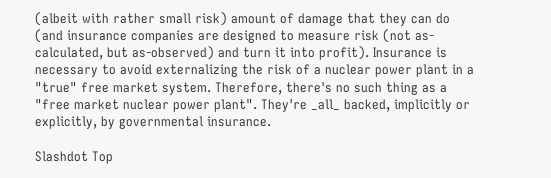(albeit with rather small risk) amount of damage that they can do (and insurance companies are designed to measure risk (not as-calculated, but as-observed) and turn it into profit). Insurance is necessary to avoid externalizing the risk of a nuclear power plant in a "true" free market system. Therefore, there's no such thing as a "free market nuclear power plant". They're _all_ backed, implicitly or explicitly, by governmental insurance.

Slashdot Top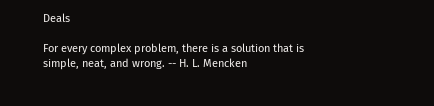Deals

For every complex problem, there is a solution that is simple, neat, and wrong. -- H. L. Mencken